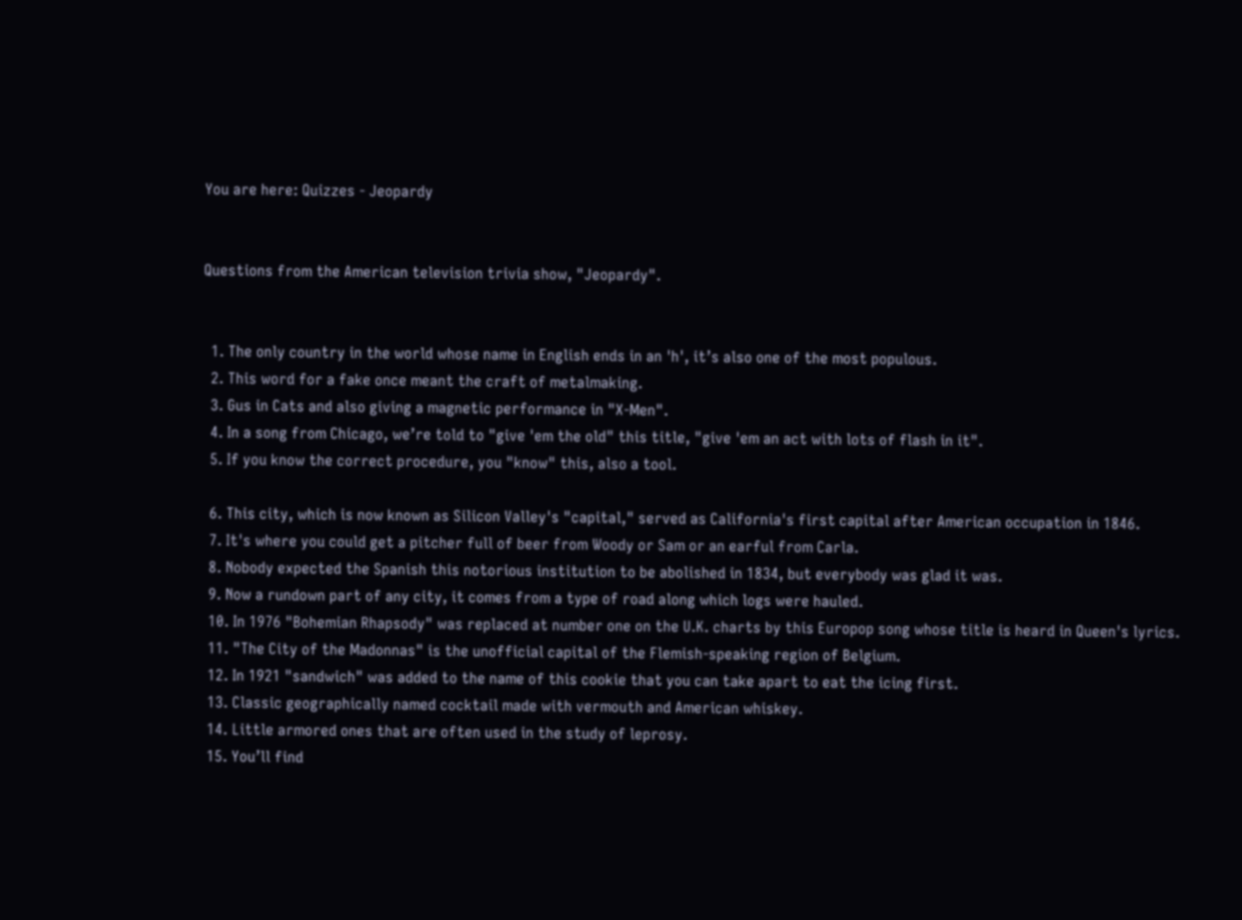You are here: Quizzes - Jeopardy


Questions from the American television trivia show, "Jeopardy".


  1. The only country in the world whose name in English ends in an 'h', it’s also one of the most populous.
  2. This word for a fake once meant the craft of metalmaking.
  3. Gus in Cats and also giving a magnetic performance in "X-Men".
  4. In a song from Chicago, we’re told to "give 'em the old" this title, "give 'em an act with lots of flash in it".
  5. If you know the correct procedure, you "know" this, also a tool.

  6. This city, which is now known as Silicon Valley's "capital," served as California's first capital after American occupation in 1846.
  7. It's where you could get a pitcher full of beer from Woody or Sam or an earful from Carla.
  8. Nobody expected the Spanish this notorious institution to be abolished in 1834, but everybody was glad it was.
  9. Now a rundown part of any city, it comes from a type of road along which logs were hauled.
  10. In 1976 "Bohemian Rhapsody" was replaced at number one on the U.K. charts by this Europop song whose title is heard in Queen's lyrics.
  11. "The City of the Madonnas" is the unofficial capital of the Flemish-speaking region of Belgium.
  12. In 1921 "sandwich" was added to the name of this cookie that you can take apart to eat the icing first.
  13. Classic geographically named cocktail made with vermouth and American whiskey.
  14. Little armored ones that are often used in the study of leprosy.
  15. You’ll find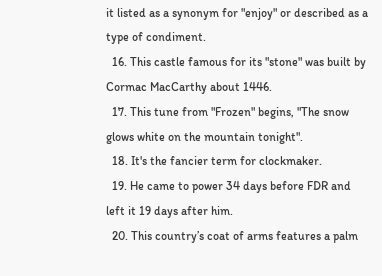it listed as a synonym for "enjoy" or described as a type of condiment.
  16. This castle famous for its "stone" was built by Cormac MacCarthy about 1446.
  17. This tune from "Frozen" begins, "The snow glows white on the mountain tonight".
  18. It's the fancier term for clockmaker.
  19. He came to power 34 days before FDR and left it 19 days after him.
  20. This country’s coat of arms features a palm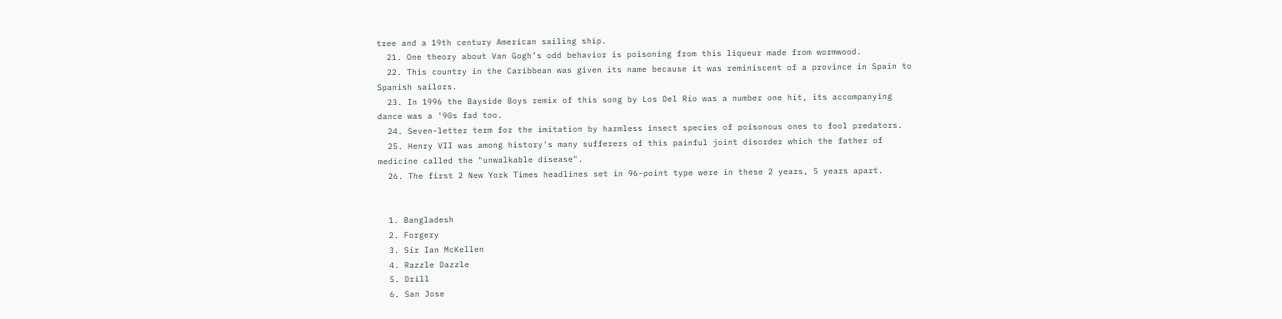tree and a 19th century American sailing ship.
  21. One theory about Van Gogh’s odd behavior is poisoning from this liqueur made from wormwood.
  22. This country in the Caribbean was given its name because it was reminiscent of a province in Spain to Spanish sailors.
  23. In 1996 the Bayside Boys remix of this song by Los Del Rio was a number one hit, its accompanying dance was a '90s fad too.
  24. Seven-letter term for the imitation by harmless insect species of poisonous ones to fool predators.
  25. Henry VII was among history's many sufferers of this painful joint disorder which the father of medicine called the "unwalkable disease".
  26. The first 2 New York Times headlines set in 96-point type were in these 2 years, 5 years apart.


  1. Bangladesh
  2. Forgery
  3. Sir Ian McKellen
  4. Razzle Dazzle
  5. Drill
  6. San Jose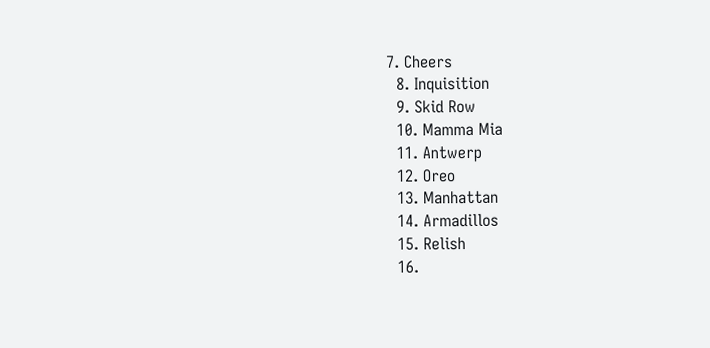7. Cheers
  8. Inquisition
  9. Skid Row
  10. Mamma Mia
  11. Antwerp
  12. Oreo
  13. Manhattan
  14. Armadillos
  15. Relish
  16.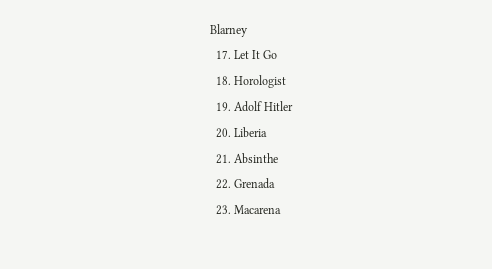Blarney
  17. Let It Go
  18. Horologist
  19. Adolf Hitler
  20. Liberia
  21. Absinthe
  22. Grenada
  23. Macarena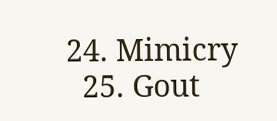24. Mimicry
  25. Gout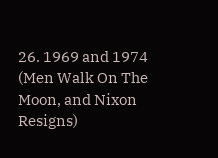26. 1969 and 1974 (Men Walk On The Moon, and Nixon Resigns)